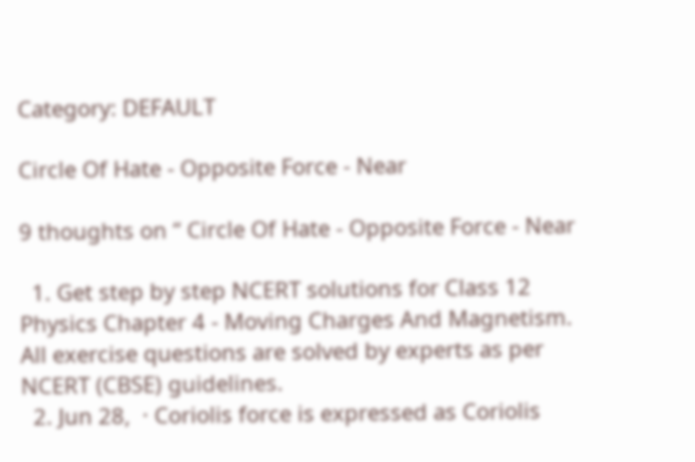Category: DEFAULT

Circle Of Hate - Opposite Force - Near

9 thoughts on “ Circle Of Hate - Opposite Force - Near

  1. Get step by step NCERT solutions for Class 12 Physics Chapter 4 - Moving Charges And Magnetism. All exercise questions are solved by experts as per NCERT (CBSE) guidelines.
  2. Jun 28,  · Coriolis force is expressed as Coriolis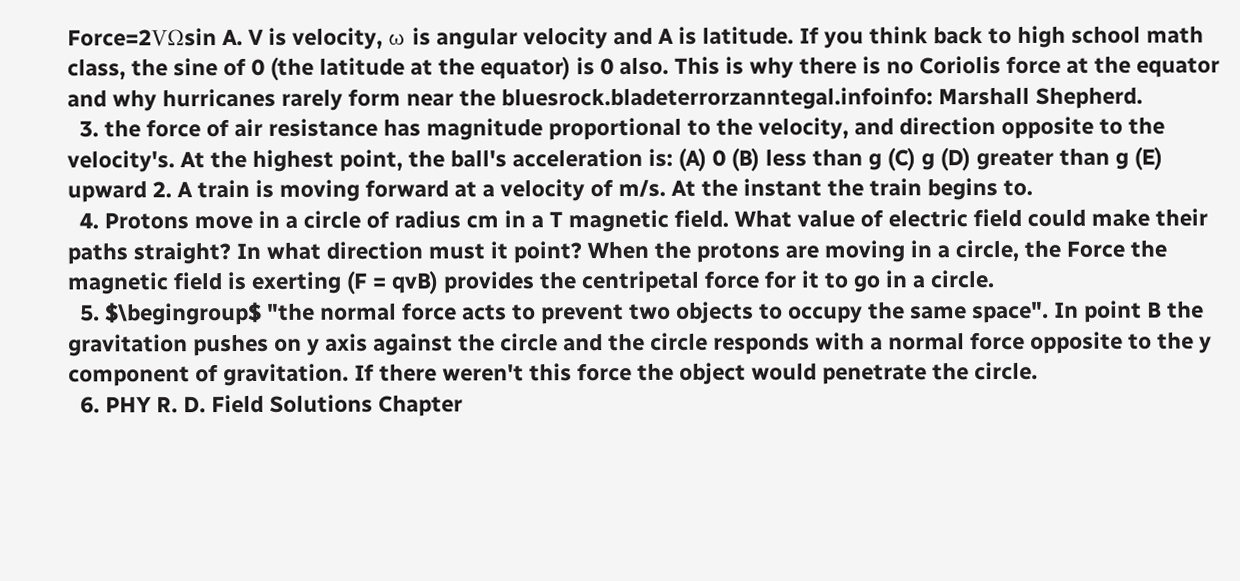Force=2VΩsin A. V is velocity, ω is angular velocity and A is latitude. If you think back to high school math class, the sine of 0 (the latitude at the equator) is 0 also. This is why there is no Coriolis force at the equator and why hurricanes rarely form near the bluesrock.bladeterrorzanntegal.infoinfo: Marshall Shepherd.
  3. the force of air resistance has magnitude proportional to the velocity, and direction opposite to the velocity's. At the highest point, the ball's acceleration is: (A) 0 (B) less than g (C) g (D) greater than g (E) upward 2. A train is moving forward at a velocity of m/s. At the instant the train begins to.
  4. Protons move in a circle of radius cm in a T magnetic field. What value of electric field could make their paths straight? In what direction must it point? When the protons are moving in a circle, the Force the magnetic field is exerting (F = qvB) provides the centripetal force for it to go in a circle.
  5. $\begingroup$ "the normal force acts to prevent two objects to occupy the same space". In point B the gravitation pushes on y axis against the circle and the circle responds with a normal force opposite to the y component of gravitation. If there weren't this force the object would penetrate the circle.
  6. PHY R. D. Field Solutions Chapter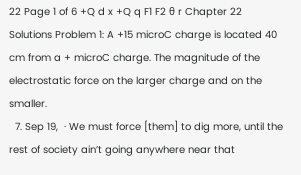22 Page 1 of 6 +Q d x +Q q F1 F2 θ r Chapter 22 Solutions Problem 1: A +15 microC charge is located 40 cm from a + microC charge. The magnitude of the electrostatic force on the larger charge and on the smaller.
  7. Sep 19,  · We must force [them] to dig more, until the rest of society ain’t going anywhere near that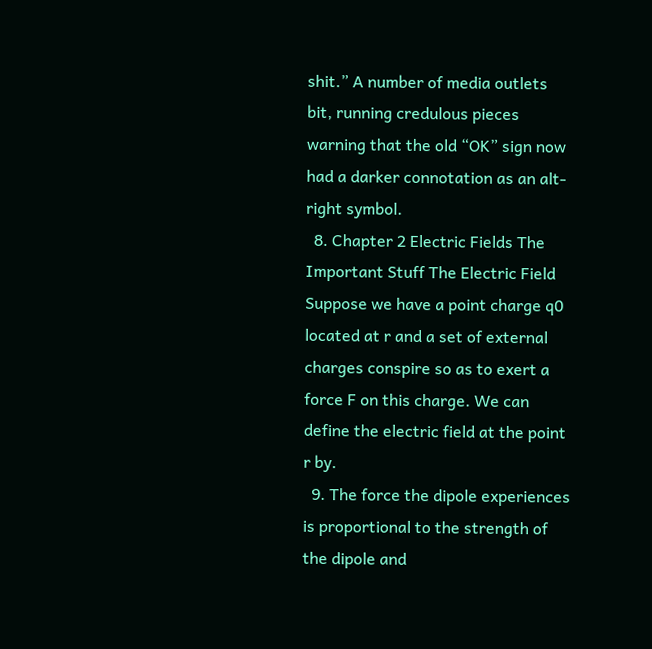shit.” A number of media outlets bit, running credulous pieces warning that the old “OK” sign now had a darker connotation as an alt-right symbol.
  8. Chapter 2 Electric Fields The Important Stuff The Electric Field Suppose we have a point charge q0 located at r and a set of external charges conspire so as to exert a force F on this charge. We can define the electric field at the point r by.
  9. The force the dipole experiences is proportional to the strength of the dipole and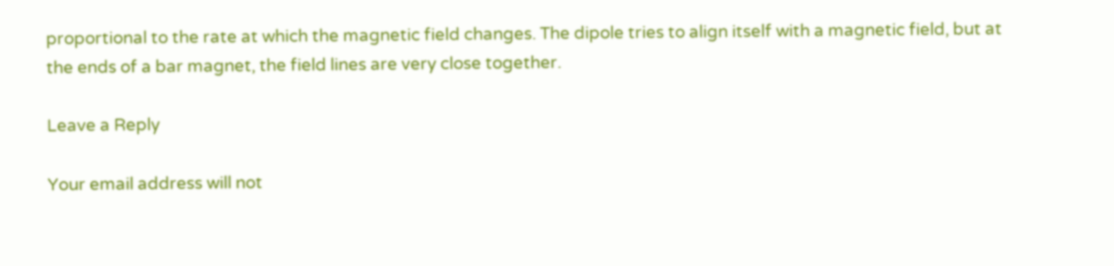proportional to the rate at which the magnetic field changes. The dipole tries to align itself with a magnetic field, but at the ends of a bar magnet, the field lines are very close together.

Leave a Reply

Your email address will not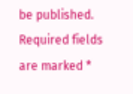be published. Required fields are marked *